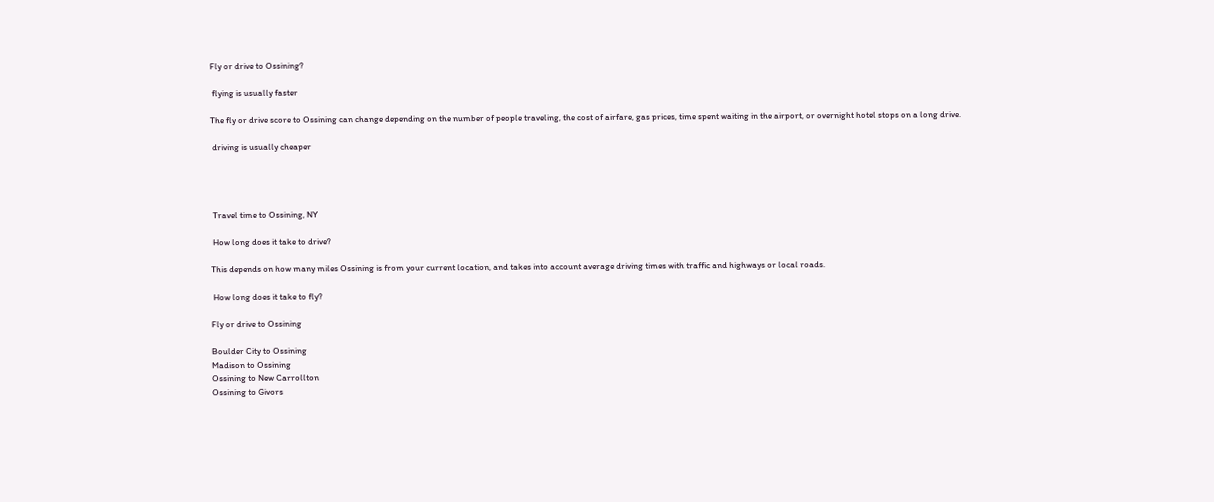Fly or drive to Ossining?

 flying is usually faster

The fly or drive score to Ossining can change depending on the number of people traveling, the cost of airfare, gas prices, time spent waiting in the airport, or overnight hotel stops on a long drive.

 driving is usually cheaper




 Travel time to Ossining, NY

 How long does it take to drive?

This depends on how many miles Ossining is from your current location, and takes into account average driving times with traffic and highways or local roads.

 How long does it take to fly?

Fly or drive to Ossining

Boulder City to Ossining
Madison to Ossining
Ossining to New Carrollton
Ossining to Givors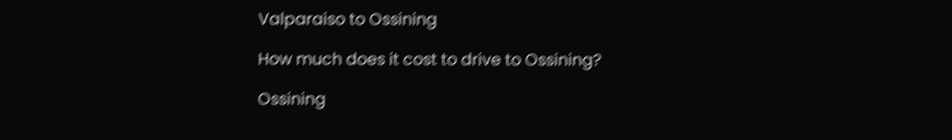Valparaiso to Ossining

How much does it cost to drive to Ossining?

Ossining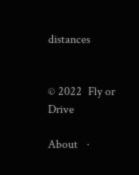distances


© 2022  Fly or Drive

About   ·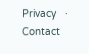Privacy   ·   Contact